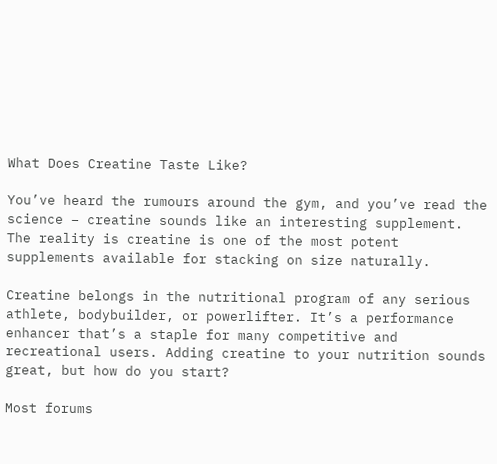What Does Creatine Taste Like?

You’ve heard the rumours around the gym, and you’ve read the science – creatine sounds like an interesting supplement. The reality is creatine is one of the most potent supplements available for stacking on size naturally.

Creatine belongs in the nutritional program of any serious athlete, bodybuilder, or powerlifter. It’s a performance enhancer that’s a staple for many competitive and recreational users. Adding creatine to your nutrition sounds great, but how do you start?

Most forums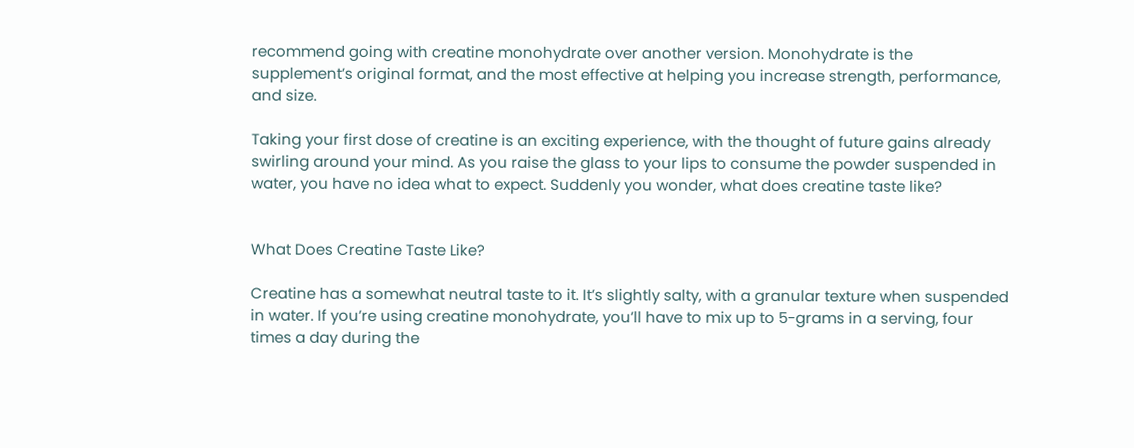recommend going with creatine monohydrate over another version. Monohydrate is the supplement’s original format, and the most effective at helping you increase strength, performance, and size.

Taking your first dose of creatine is an exciting experience, with the thought of future gains already swirling around your mind. As you raise the glass to your lips to consume the powder suspended in water, you have no idea what to expect. Suddenly you wonder, what does creatine taste like?


What Does Creatine Taste Like?

Creatine has a somewhat neutral taste to it. It’s slightly salty, with a granular texture when suspended in water. If you’re using creatine monohydrate, you’ll have to mix up to 5-grams in a serving, four times a day during the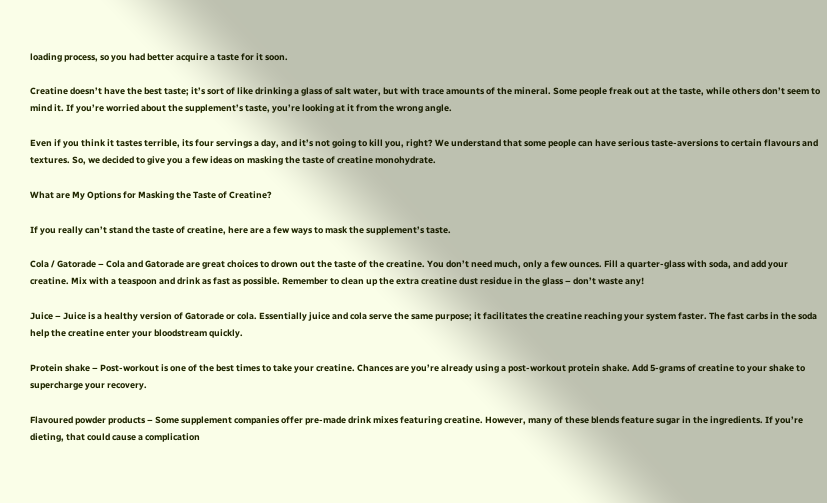loading process, so you had better acquire a taste for it soon.

Creatine doesn’t have the best taste; it’s sort of like drinking a glass of salt water, but with trace amounts of the mineral. Some people freak out at the taste, while others don’t seem to mind it. If you’re worried about the supplement’s taste, you’re looking at it from the wrong angle.

Even if you think it tastes terrible, its four servings a day, and it’s not going to kill you, right? We understand that some people can have serious taste-aversions to certain flavours and textures. So, we decided to give you a few ideas on masking the taste of creatine monohydrate.

What are My Options for Masking the Taste of Creatine?

If you really can’t stand the taste of creatine, here are a few ways to mask the supplement’s taste.

Cola / Gatorade – Cola and Gatorade are great choices to drown out the taste of the creatine. You don’t need much, only a few ounces. Fill a quarter-glass with soda, and add your creatine. Mix with a teaspoon and drink as fast as possible. Remember to clean up the extra creatine dust residue in the glass – don’t waste any!

Juice – Juice is a healthy version of Gatorade or cola. Essentially juice and cola serve the same purpose; it facilitates the creatine reaching your system faster. The fast carbs in the soda help the creatine enter your bloodstream quickly.

Protein shake – Post-workout is one of the best times to take your creatine. Chances are you’re already using a post-workout protein shake. Add 5-grams of creatine to your shake to supercharge your recovery.

Flavoured powder products – Some supplement companies offer pre-made drink mixes featuring creatine. However, many of these blends feature sugar in the ingredients. If you’re dieting, that could cause a complication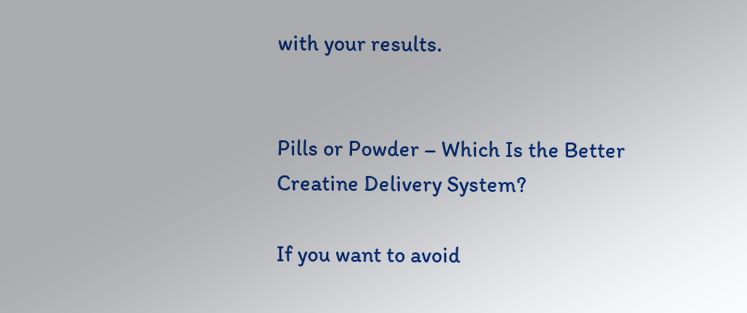with your results.


Pills or Powder – Which Is the Better Creatine Delivery System?

If you want to avoid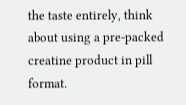the taste entirely, think about using a pre-packed creatine product in pill format.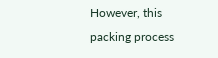However, this packing process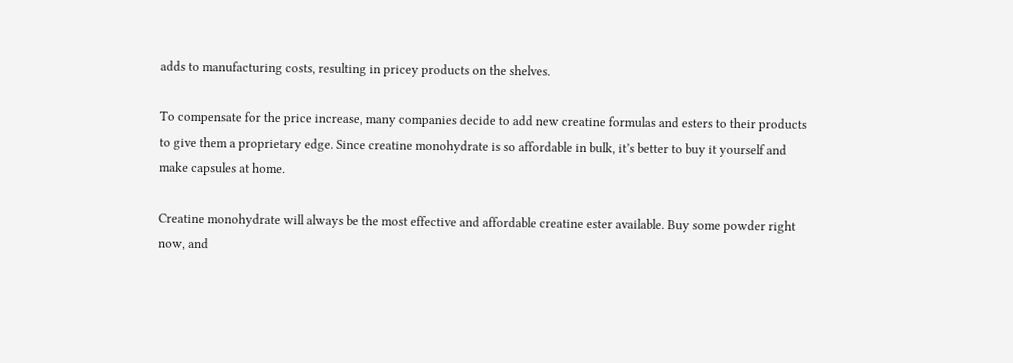adds to manufacturing costs, resulting in pricey products on the shelves.

To compensate for the price increase, many companies decide to add new creatine formulas and esters to their products to give them a proprietary edge. Since creatine monohydrate is so affordable in bulk, it’s better to buy it yourself and make capsules at home.

Creatine monohydrate will always be the most effective and affordable creatine ester available. Buy some powder right now, and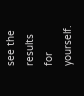see the results for yourself.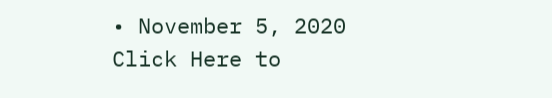• November 5, 2020
Click Here to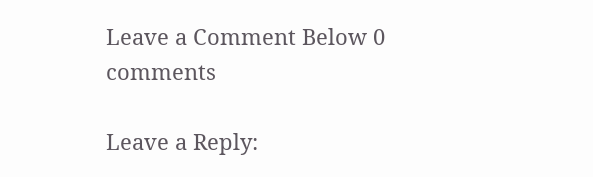Leave a Comment Below 0 comments

Leave a Reply: